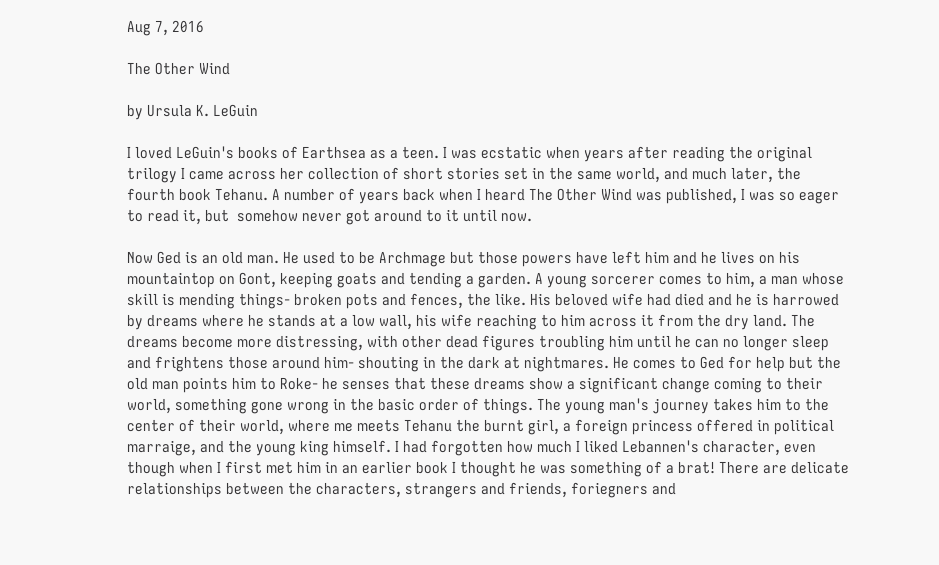Aug 7, 2016

The Other Wind

by Ursula K. LeGuin

I loved LeGuin's books of Earthsea as a teen. I was ecstatic when years after reading the original trilogy I came across her collection of short stories set in the same world, and much later, the fourth book Tehanu. A number of years back when I heard The Other Wind was published, I was so eager to read it, but  somehow never got around to it until now.

Now Ged is an old man. He used to be Archmage but those powers have left him and he lives on his mountaintop on Gont, keeping goats and tending a garden. A young sorcerer comes to him, a man whose skill is mending things- broken pots and fences, the like. His beloved wife had died and he is harrowed by dreams where he stands at a low wall, his wife reaching to him across it from the dry land. The dreams become more distressing, with other dead figures troubling him until he can no longer sleep and frightens those around him- shouting in the dark at nightmares. He comes to Ged for help but the old man points him to Roke- he senses that these dreams show a significant change coming to their world, something gone wrong in the basic order of things. The young man's journey takes him to the center of their world, where me meets Tehanu the burnt girl, a foreign princess offered in political marraige, and the young king himself. I had forgotten how much I liked Lebannen's character, even though when I first met him in an earlier book I thought he was something of a brat! There are delicate relationships between the characters, strangers and friends, foriegners and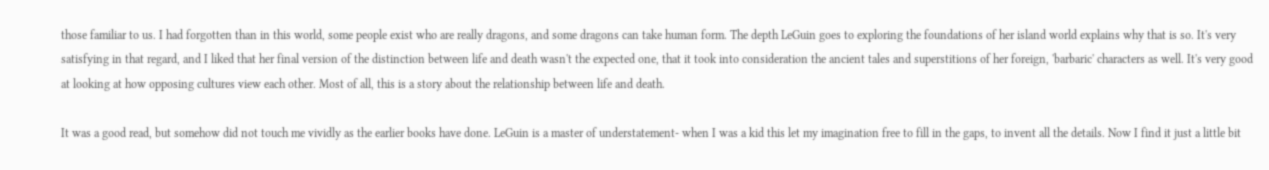those familiar to us. I had forgotten than in this world, some people exist who are really dragons, and some dragons can take human form. The depth LeGuin goes to exploring the foundations of her island world explains why that is so. It's very satisfying in that regard, and I liked that her final version of the distinction between life and death wasn't the expected one, that it took into consideration the ancient tales and superstitions of her foreign, 'barbaric' characters as well. It's very good at looking at how opposing cultures view each other. Most of all, this is a story about the relationship between life and death.

It was a good read, but somehow did not touch me vividly as the earlier books have done. LeGuin is a master of understatement- when I was a kid this let my imagination free to fill in the gaps, to invent all the details. Now I find it just a little bit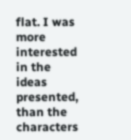flat. I was more interested in the ideas presented, than the characters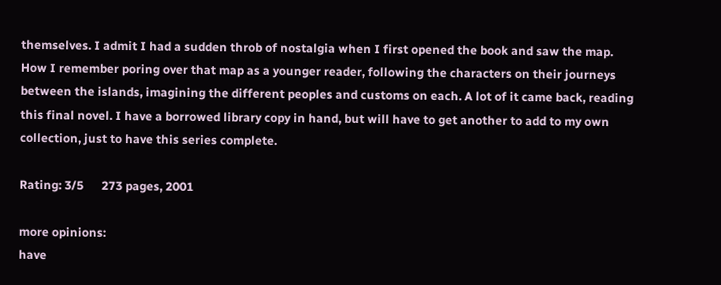themselves. I admit I had a sudden throb of nostalgia when I first opened the book and saw the map. How I remember poring over that map as a younger reader, following the characters on their journeys between the islands, imagining the different peoples and customs on each. A lot of it came back, reading this final novel. I have a borrowed library copy in hand, but will have to get another to add to my own collection, just to have this series complete.

Rating: 3/5      273 pages, 2001

more opinions:
have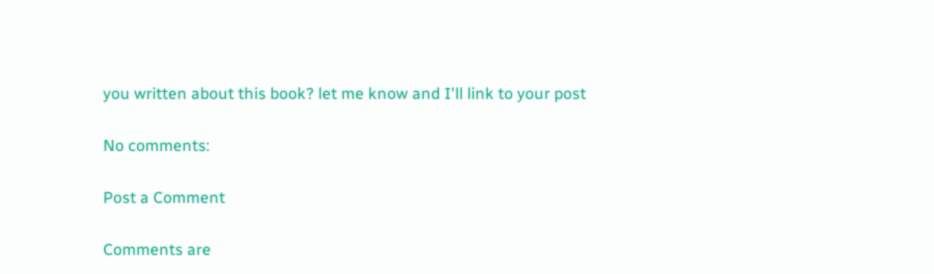you written about this book? let me know and I'll link to your post

No comments:

Post a Comment

Comments are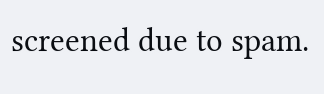screened due to spam.